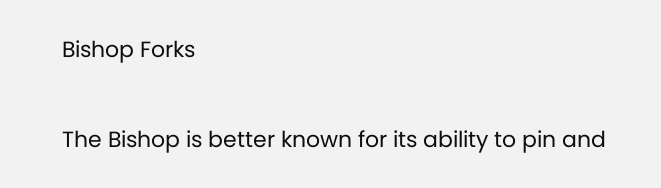Bishop Forks

The Bishop is better known for its ability to pin and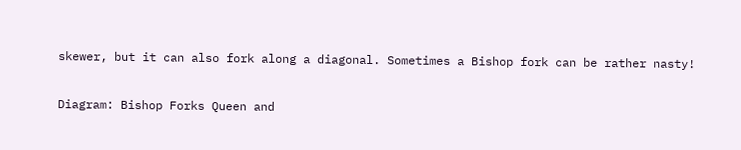skewer, but it can also fork along a diagonal. Sometimes a Bishop fork can be rather nasty!

Diagram: Bishop Forks Queen and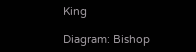King

Diagram: Bishop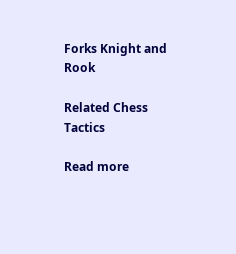Forks Knight and Rook

Related Chess Tactics

Read more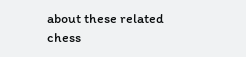about these related chess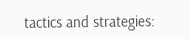tactics and strategies: